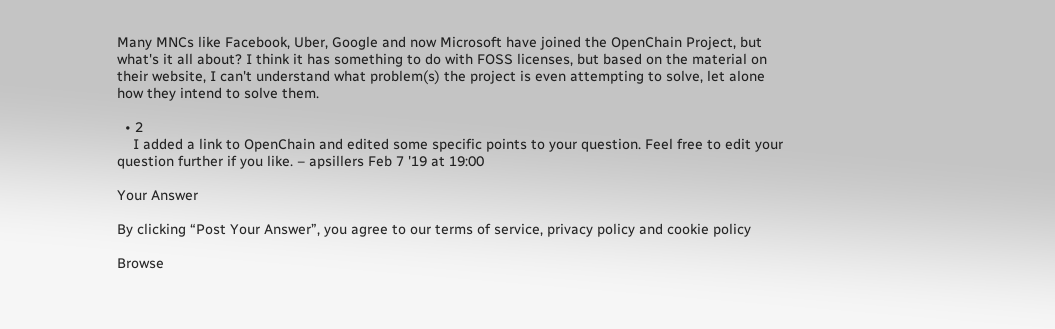Many MNCs like Facebook, Uber, Google and now Microsoft have joined the OpenChain Project, but what's it all about? I think it has something to do with FOSS licenses, but based on the material on their website, I can't understand what problem(s) the project is even attempting to solve, let alone how they intend to solve them.

  • 2
    I added a link to OpenChain and edited some specific points to your question. Feel free to edit your question further if you like. – apsillers Feb 7 '19 at 19:00

Your Answer

By clicking “Post Your Answer”, you agree to our terms of service, privacy policy and cookie policy

Browse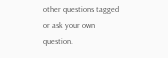other questions tagged or ask your own question.